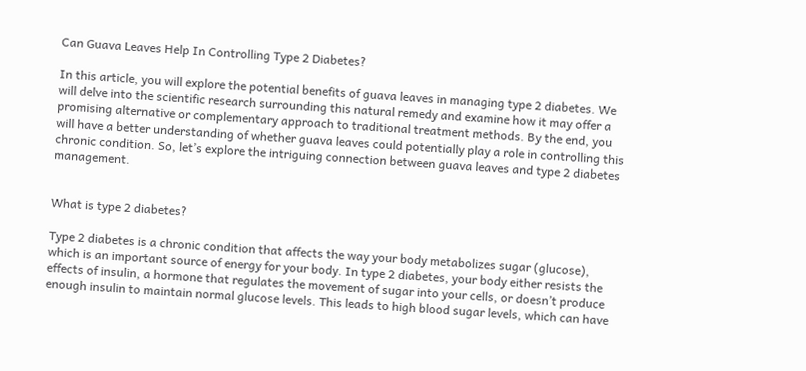Can Guava Leaves Help In Controlling Type 2 Diabetes?

In this article, you will explore the potential benefits of guava leaves in managing type 2 diabetes. We will delve into the scientific research surrounding this natural remedy and examine how it may offer a promising alternative or complementary approach to traditional treatment methods. By the end, you will have a better understanding of whether guava leaves could potentially play a role in controlling this chronic condition. So, let’s explore the intriguing connection between guava leaves and type 2 diabetes management.


What is type 2 diabetes?

Type 2 diabetes is a chronic condition that affects the way your body metabolizes sugar (glucose), which is an important source of energy for your body. In type 2 diabetes, your body either resists the effects of insulin, a hormone that regulates the movement of sugar into your cells, or doesn’t produce enough insulin to maintain normal glucose levels. This leads to high blood sugar levels, which can have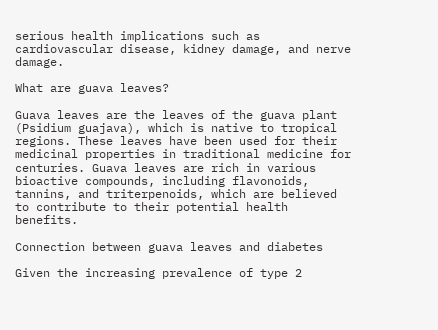serious health implications such as cardiovascular disease, kidney damage, and nerve damage.

What are guava leaves?

Guava leaves are the leaves of the guava plant (Psidium guajava), which is native to tropical regions. These leaves have been used for their medicinal properties in traditional medicine for centuries. Guava leaves are rich in various bioactive compounds, including flavonoids, tannins, and triterpenoids, which are believed to contribute to their potential health benefits.

Connection between guava leaves and diabetes

Given the increasing prevalence of type 2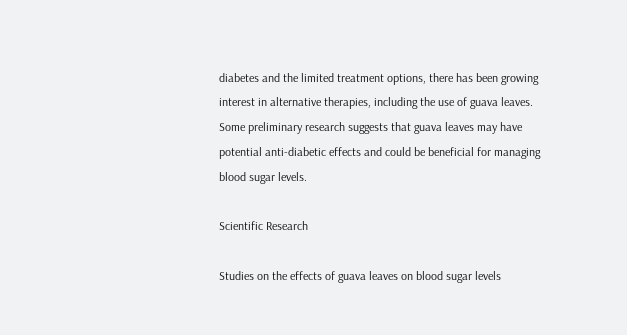diabetes and the limited treatment options, there has been growing interest in alternative therapies, including the use of guava leaves. Some preliminary research suggests that guava leaves may have potential anti-diabetic effects and could be beneficial for managing blood sugar levels.

Scientific Research

Studies on the effects of guava leaves on blood sugar levels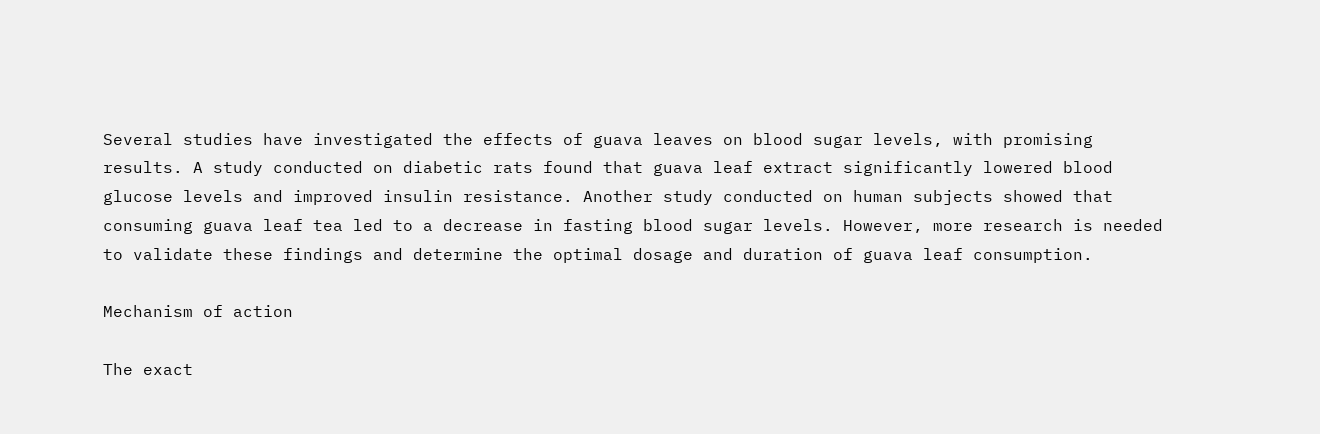Several studies have investigated the effects of guava leaves on blood sugar levels, with promising results. A study conducted on diabetic rats found that guava leaf extract significantly lowered blood glucose levels and improved insulin resistance. Another study conducted on human subjects showed that consuming guava leaf tea led to a decrease in fasting blood sugar levels. However, more research is needed to validate these findings and determine the optimal dosage and duration of guava leaf consumption.

Mechanism of action

The exact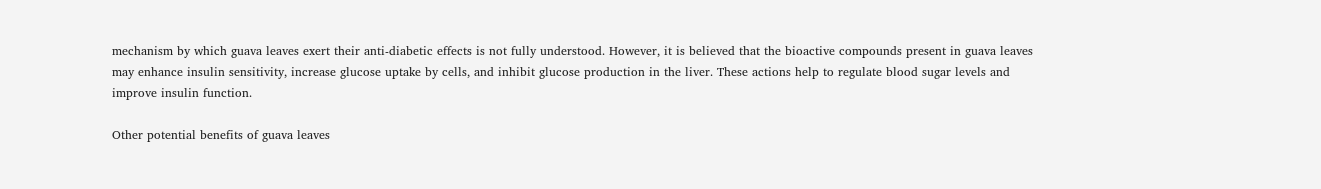mechanism by which guava leaves exert their anti-diabetic effects is not fully understood. However, it is believed that the bioactive compounds present in guava leaves may enhance insulin sensitivity, increase glucose uptake by cells, and inhibit glucose production in the liver. These actions help to regulate blood sugar levels and improve insulin function.

Other potential benefits of guava leaves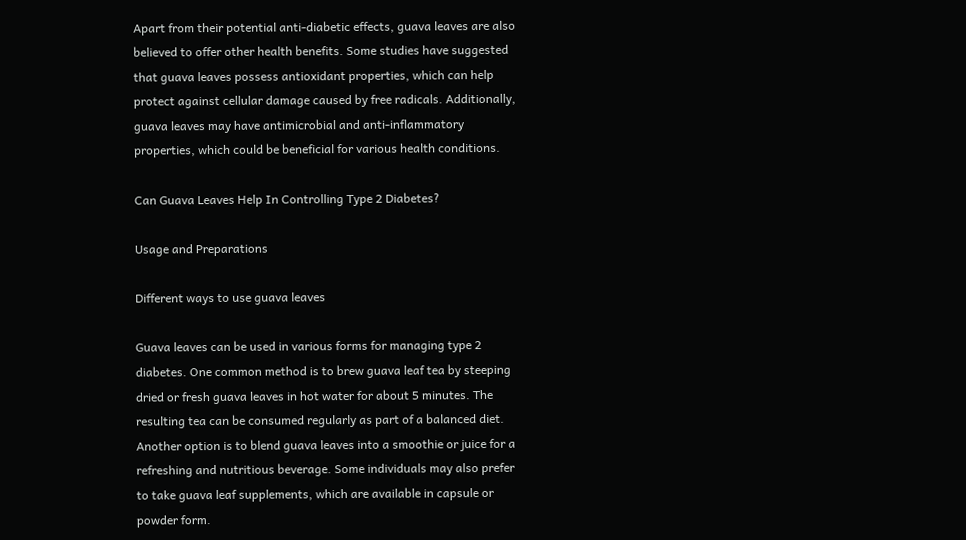Apart from their potential anti-diabetic effects, guava leaves are also believed to offer other health benefits. Some studies have suggested that guava leaves possess antioxidant properties, which can help protect against cellular damage caused by free radicals. Additionally, guava leaves may have antimicrobial and anti-inflammatory properties, which could be beneficial for various health conditions.

Can Guava Leaves Help In Controlling Type 2 Diabetes?

Usage and Preparations

Different ways to use guava leaves

Guava leaves can be used in various forms for managing type 2 diabetes. One common method is to brew guava leaf tea by steeping dried or fresh guava leaves in hot water for about 5 minutes. The resulting tea can be consumed regularly as part of a balanced diet. Another option is to blend guava leaves into a smoothie or juice for a refreshing and nutritious beverage. Some individuals may also prefer to take guava leaf supplements, which are available in capsule or powder form.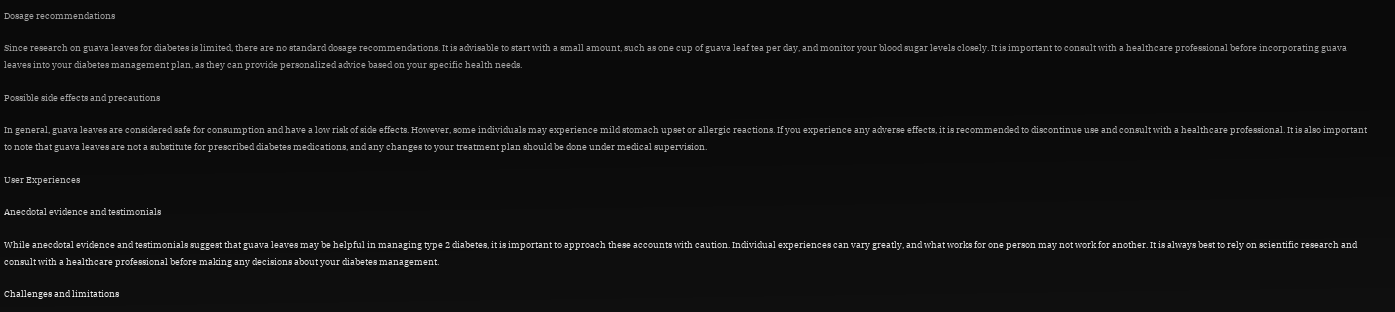Dosage recommendations

Since research on guava leaves for diabetes is limited, there are no standard dosage recommendations. It is advisable to start with a small amount, such as one cup of guava leaf tea per day, and monitor your blood sugar levels closely. It is important to consult with a healthcare professional before incorporating guava leaves into your diabetes management plan, as they can provide personalized advice based on your specific health needs.

Possible side effects and precautions

In general, guava leaves are considered safe for consumption and have a low risk of side effects. However, some individuals may experience mild stomach upset or allergic reactions. If you experience any adverse effects, it is recommended to discontinue use and consult with a healthcare professional. It is also important to note that guava leaves are not a substitute for prescribed diabetes medications, and any changes to your treatment plan should be done under medical supervision.

User Experiences

Anecdotal evidence and testimonials

While anecdotal evidence and testimonials suggest that guava leaves may be helpful in managing type 2 diabetes, it is important to approach these accounts with caution. Individual experiences can vary greatly, and what works for one person may not work for another. It is always best to rely on scientific research and consult with a healthcare professional before making any decisions about your diabetes management.

Challenges and limitations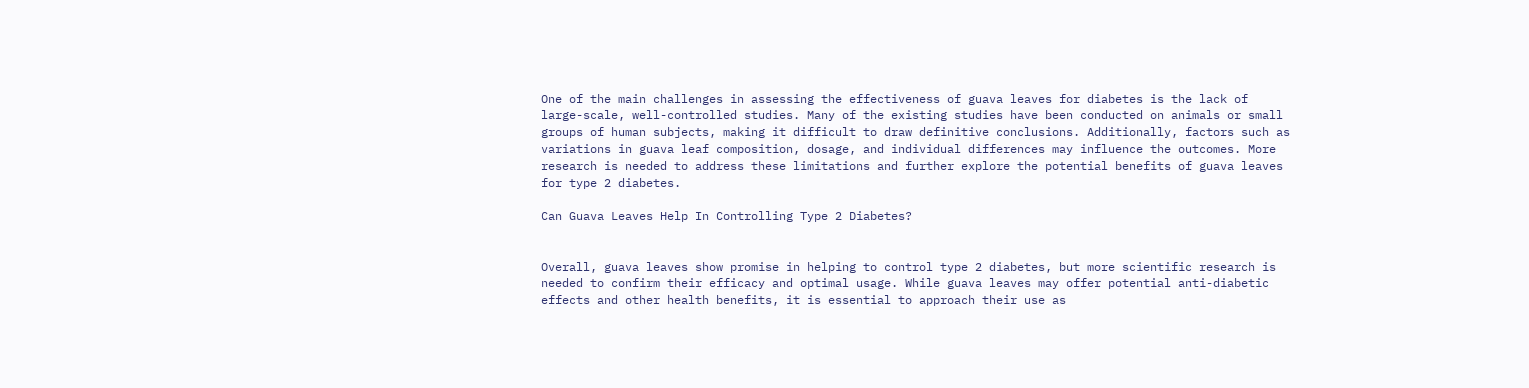One of the main challenges in assessing the effectiveness of guava leaves for diabetes is the lack of large-scale, well-controlled studies. Many of the existing studies have been conducted on animals or small groups of human subjects, making it difficult to draw definitive conclusions. Additionally, factors such as variations in guava leaf composition, dosage, and individual differences may influence the outcomes. More research is needed to address these limitations and further explore the potential benefits of guava leaves for type 2 diabetes.

Can Guava Leaves Help In Controlling Type 2 Diabetes?


Overall, guava leaves show promise in helping to control type 2 diabetes, but more scientific research is needed to confirm their efficacy and optimal usage. While guava leaves may offer potential anti-diabetic effects and other health benefits, it is essential to approach their use as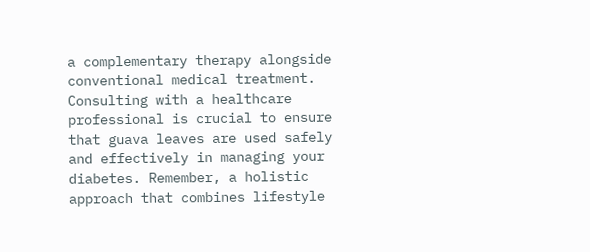a complementary therapy alongside conventional medical treatment. Consulting with a healthcare professional is crucial to ensure that guava leaves are used safely and effectively in managing your diabetes. Remember, a holistic approach that combines lifestyle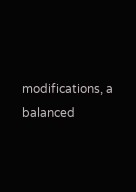modifications, a balanced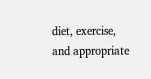diet, exercise, and appropriate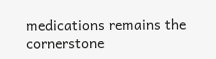medications remains the cornerstone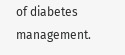of diabetes management.